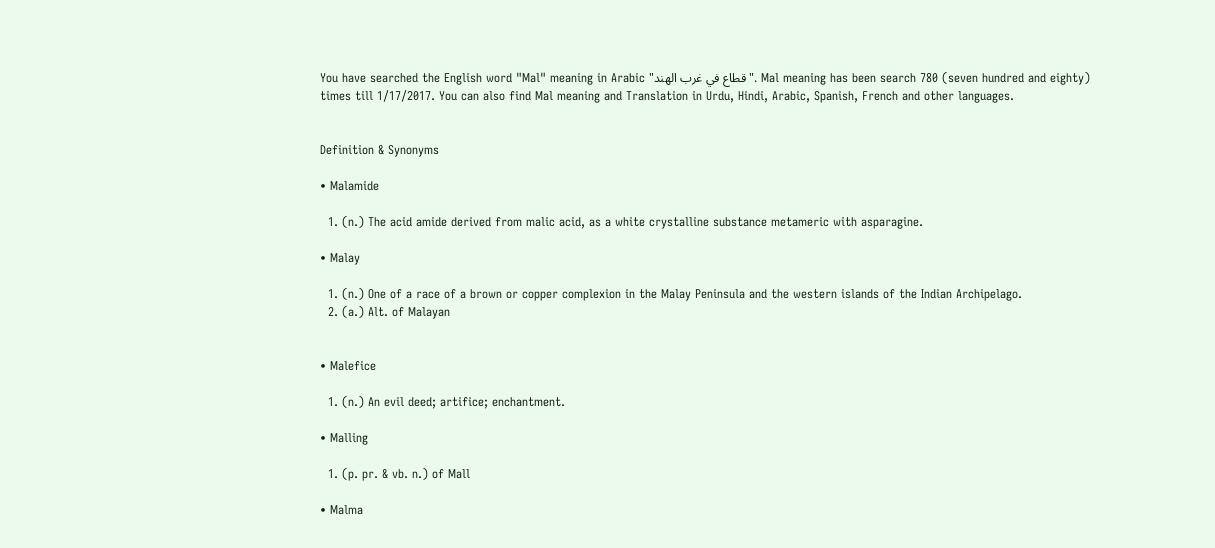You have searched the English word "Mal" meaning in Arabic "قطاع في غرب الهند". Mal meaning has been search 780 (seven hundred and eighty) times till 1/17/2017. You can also find Mal meaning and Translation in Urdu, Hindi, Arabic, Spanish, French and other languages.


Definition & Synonyms

• Malamide

  1. (n.) The acid amide derived from malic acid, as a white crystalline substance metameric with asparagine.

• Malay

  1. (n.) One of a race of a brown or copper complexion in the Malay Peninsula and the western islands of the Indian Archipelago.
  2. (a.) Alt. of Malayan


• Malefice

  1. (n.) An evil deed; artifice; enchantment.

• Malling

  1. (p. pr. & vb. n.) of Mall

• Malma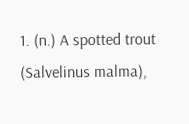1. (n.) A spotted trout (Salvelinus malma),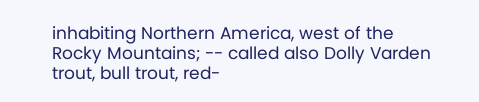inhabiting Northern America, west of the Rocky Mountains; -- called also Dolly Varden trout, bull trout, red-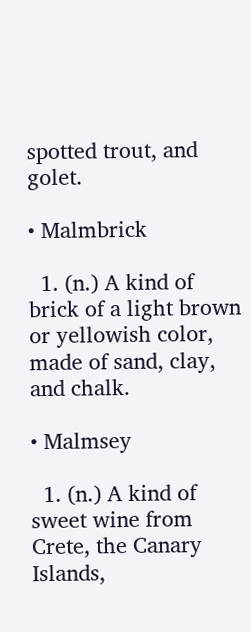spotted trout, and golet.

• Malmbrick

  1. (n.) A kind of brick of a light brown or yellowish color, made of sand, clay, and chalk.

• Malmsey

  1. (n.) A kind of sweet wine from Crete, the Canary Islands,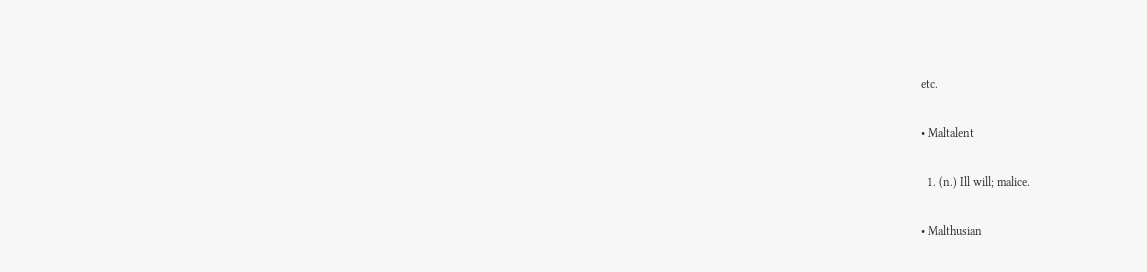etc.

• Maltalent

  1. (n.) Ill will; malice.

• Malthusian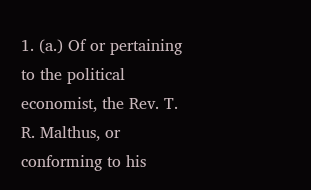1. (a.) Of or pertaining to the political economist, the Rev. T. R. Malthus, or conforming to his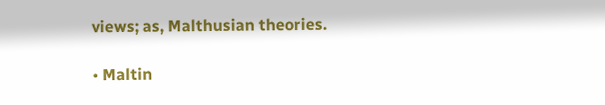views; as, Malthusian theories.

• Maltin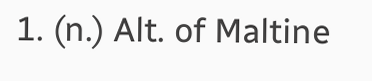1. (n.) Alt. of Maltine